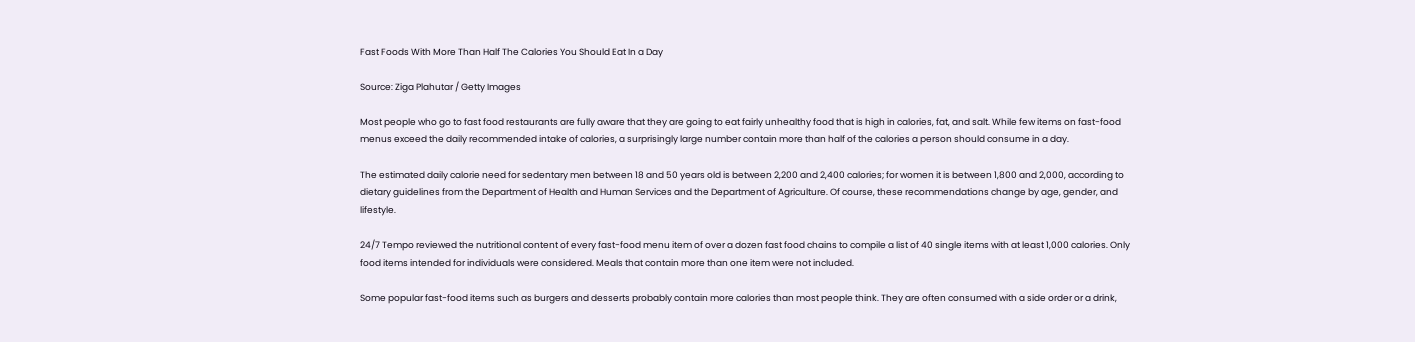Fast Foods With More Than Half The Calories You Should Eat In a Day

Source: Ziga Plahutar / Getty Images

Most people who go to fast food restaurants are fully aware that they are going to eat fairly unhealthy food that is high in calories, fat, and salt. While few items on fast-food menus exceed the daily recommended intake of calories, a surprisingly large number contain more than half of the calories a person should consume in a day.

The estimated daily calorie need for sedentary men between 18 and 50 years old is between 2,200 and 2,400 calories; for women it is between 1,800 and 2,000, according to dietary guidelines from the Department of Health and Human Services and the Department of Agriculture. Of course, these recommendations change by age, gender, and lifestyle.

24/7 Tempo reviewed the nutritional content of every fast-food menu item of over a dozen fast food chains to compile a list of 40 single items with at least 1,000 calories. Only food items intended for individuals were considered. Meals that contain more than one item were not included.

Some popular fast-food items such as burgers and desserts probably contain more calories than most people think. They are often consumed with a side order or a drink,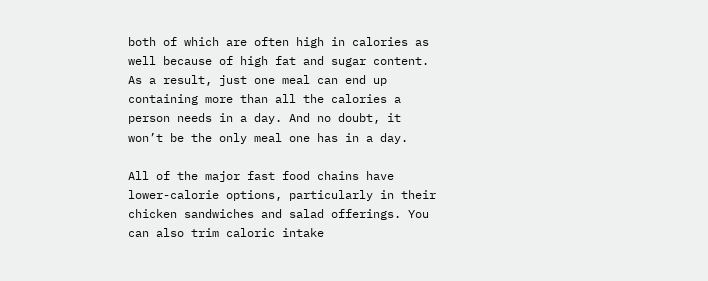both of which are often high in calories as well because of high fat and sugar content. As a result, just one meal can end up containing more than all the calories a person needs in a day. And no doubt, it won’t be the only meal one has in a day.

All of the major fast food chains have lower-calorie options, particularly in their chicken sandwiches and salad offerings. You can also trim caloric intake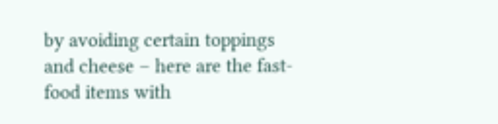by avoiding certain toppings and cheese – here are the fast-food items with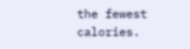the fewest calories.